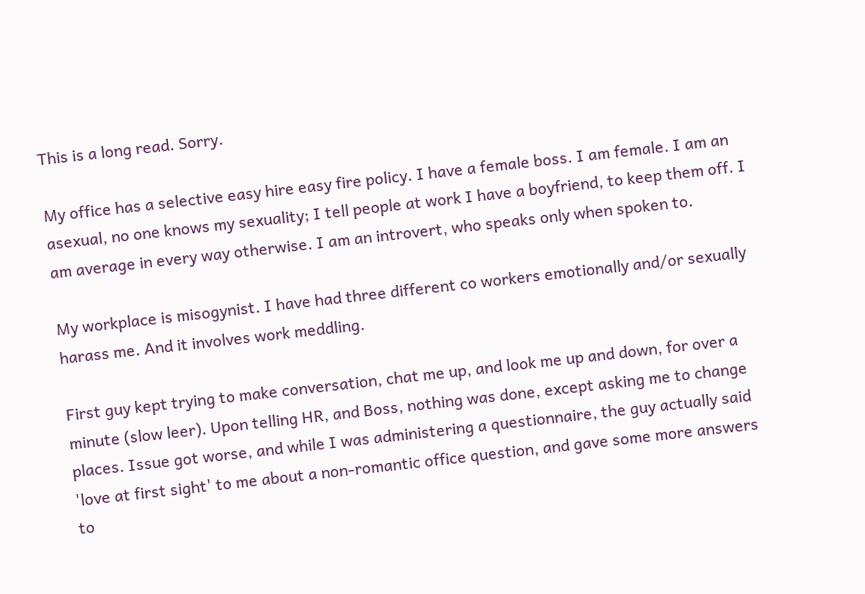This is a long read. Sorry.

My office has a selective easy hire easy fire policy. I have a female boss. I am female. I am an asexual, no one knows my sexuality; I tell people at work I have a boyfriend, to keep them off. I am average in every way otherwise. I am an introvert, who speaks only when spoken to.

My workplace is misogynist. I have had three different co workers emotionally and/or sexually harass me. And it involves work meddling.

First guy kept trying to make conversation, chat me up, and look me up and down, for over a minute (slow leer). Upon telling HR, and Boss, nothing was done, except asking me to change places. Issue got worse, and while I was administering a questionnaire, the guy actually said 'love at first sight' to me about a non-romantic office question, and gave some more answers to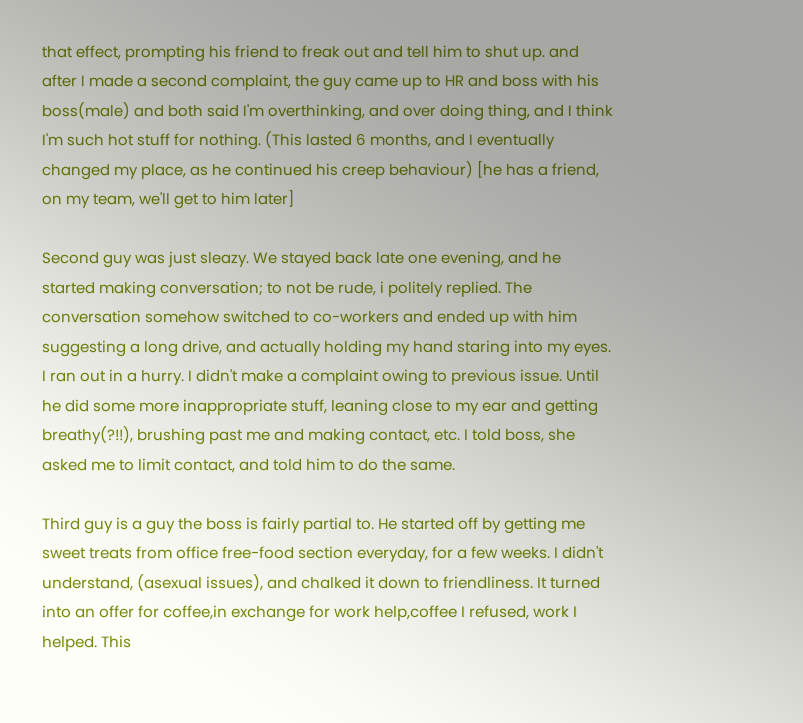that effect, prompting his friend to freak out and tell him to shut up. and after I made a second complaint, the guy came up to HR and boss with his boss(male) and both said I'm overthinking, and over doing thing, and I think I'm such hot stuff for nothing. (This lasted 6 months, and I eventually changed my place, as he continued his creep behaviour) [he has a friend, on my team, we'll get to him later]

Second guy was just sleazy. We stayed back late one evening, and he started making conversation; to not be rude, i politely replied. The conversation somehow switched to co-workers and ended up with him suggesting a long drive, and actually holding my hand staring into my eyes. I ran out in a hurry. I didn't make a complaint owing to previous issue. Until he did some more inappropriate stuff, leaning close to my ear and getting breathy(?!!), brushing past me and making contact, etc. I told boss, she asked me to limit contact, and told him to do the same.

Third guy is a guy the boss is fairly partial to. He started off by getting me sweet treats from office free-food section everyday, for a few weeks. I didn't understand, (asexual issues), and chalked it down to friendliness. It turned into an offer for coffee,in exchange for work help,coffee I refused, work I helped. This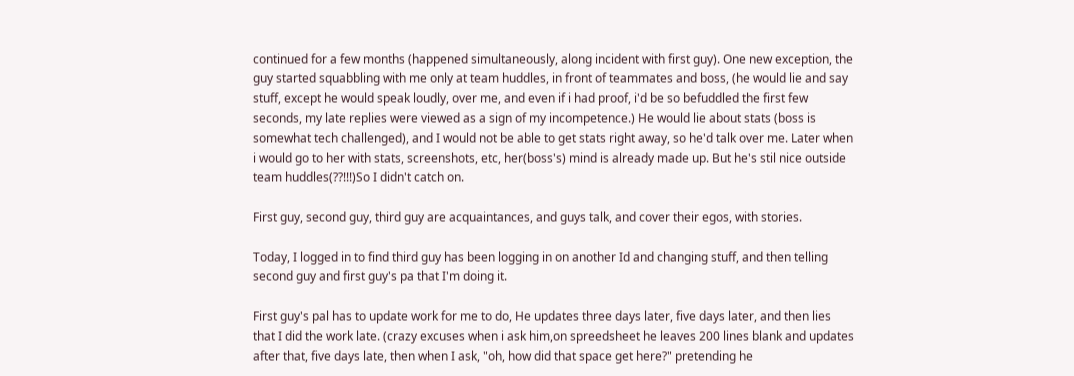continued for a few months (happened simultaneously, along incident with first guy). One new exception, the guy started squabbling with me only at team huddles, in front of teammates and boss, (he would lie and say stuff, except he would speak loudly, over me, and even if i had proof, i'd be so befuddled the first few seconds, my late replies were viewed as a sign of my incompetence.) He would lie about stats (boss is somewhat tech challenged), and I would not be able to get stats right away, so he'd talk over me. Later when i would go to her with stats, screenshots, etc, her(boss's) mind is already made up. But he's stil nice outside team huddles(??!!!)So I didn't catch on.

First guy, second guy, third guy are acquaintances, and guys talk, and cover their egos, with stories.

Today, I logged in to find third guy has been logging in on another Id and changing stuff, and then telling second guy and first guy's pa that I'm doing it.

First guy's pal has to update work for me to do, He updates three days later, five days later, and then lies that I did the work late. (crazy excuses when i ask him,on spreedsheet he leaves 200 lines blank and updates after that, five days late, then when I ask, "oh, how did that space get here?" pretending he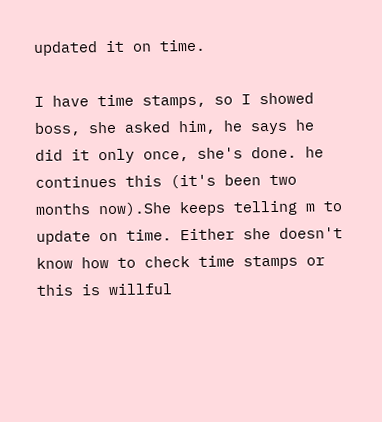updated it on time.

I have time stamps, so I showed boss, she asked him, he says he did it only once, she's done. he continues this (it's been two months now).She keeps telling m to update on time. Either she doesn't know how to check time stamps or this is willful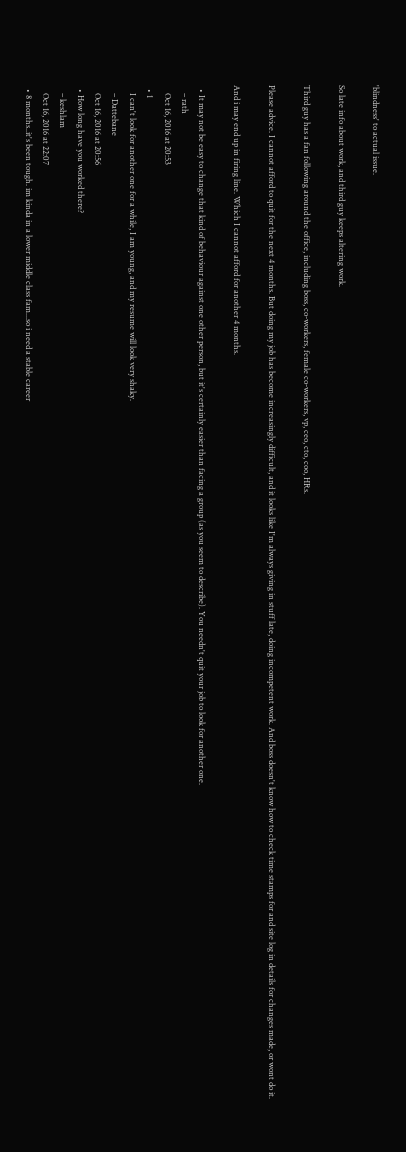'blindness' to actual issue.

So late info about work, and third guy keeps altering work.

Third guy has a fan following around the office, including boss, co-workers, female co-workers, vp, ceo, cto, coo, HRs.

Please advice. I cannot afford to quit for the next 4 months. But doing my job has become increasingly difficult, and it looks like I'm always giving in stuff late, doing incompetent work. And boss doesn't know how to check time stamps for and site log in details for changes made, or wont do it.

And i may end up in firing line. Which I cannot afford for another 4 months.

  • It may not be easy to change that kind of behaviour against one other person, but it's certainly easier than facing a group (as you seem to describe). You needn't quit your job to look for another one.
    – rath
    Oct 16, 2016 at 20:53
  • 1
    I can't look for another one for a while, I am young, and my resume will look very shaky.
    – Dattebane
    Oct 16, 2016 at 20:56
  • How long have you worked there?
    – keshlam
    Oct 16, 2016 at 22:07
  • 8 months..it's been tough. im kinda in a lower middle class fam...so i need a stable career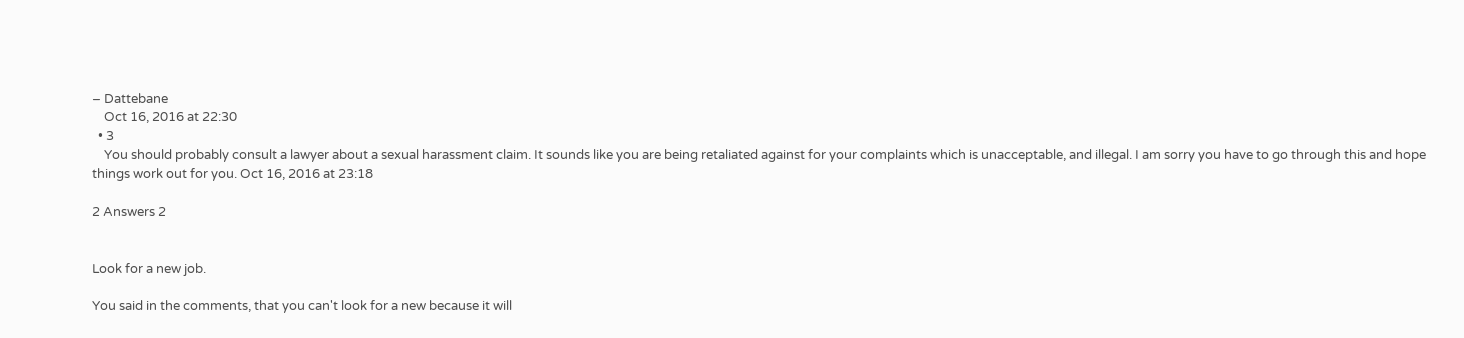– Dattebane
    Oct 16, 2016 at 22:30
  • 3
    You should probably consult a lawyer about a sexual harassment claim. It sounds like you are being retaliated against for your complaints which is unacceptable, and illegal. I am sorry you have to go through this and hope things work out for you. Oct 16, 2016 at 23:18

2 Answers 2


Look for a new job.

You said in the comments, that you can't look for a new because it will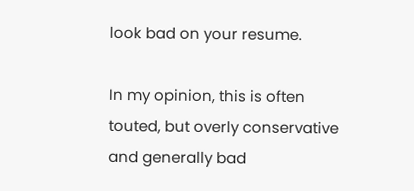look bad on your resume.

In my opinion, this is often touted, but overly conservative and generally bad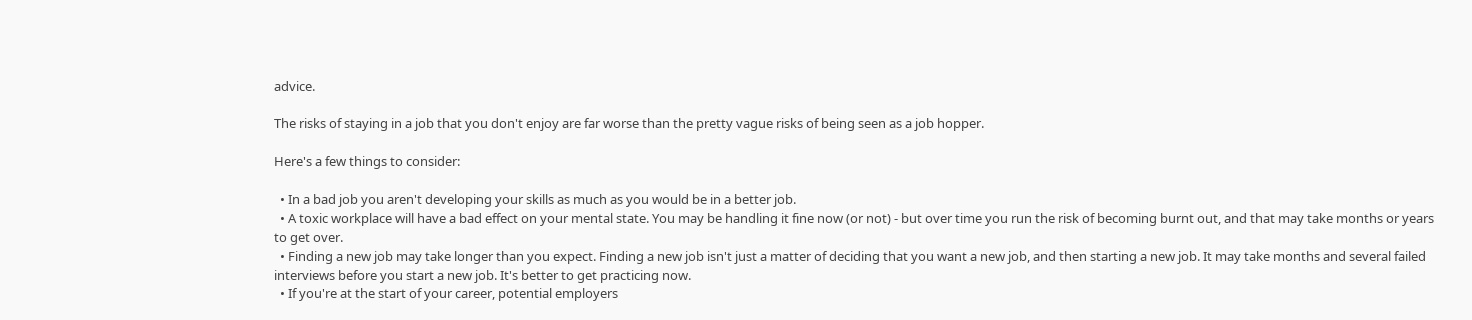advice.

The risks of staying in a job that you don't enjoy are far worse than the pretty vague risks of being seen as a job hopper.

Here's a few things to consider:

  • In a bad job you aren't developing your skills as much as you would be in a better job.
  • A toxic workplace will have a bad effect on your mental state. You may be handling it fine now (or not) - but over time you run the risk of becoming burnt out, and that may take months or years to get over.
  • Finding a new job may take longer than you expect. Finding a new job isn't just a matter of deciding that you want a new job, and then starting a new job. It may take months and several failed interviews before you start a new job. It's better to get practicing now.
  • If you're at the start of your career, potential employers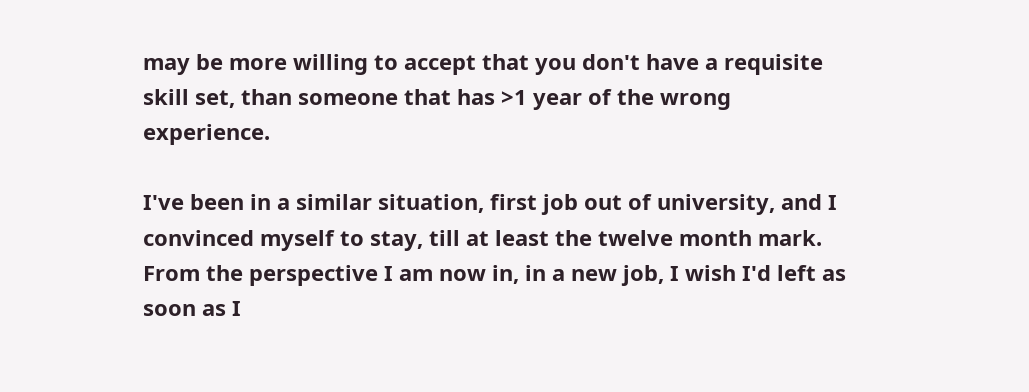may be more willing to accept that you don't have a requisite skill set, than someone that has >1 year of the wrong experience.

I've been in a similar situation, first job out of university, and I convinced myself to stay, till at least the twelve month mark. From the perspective I am now in, in a new job, I wish I'd left as soon as I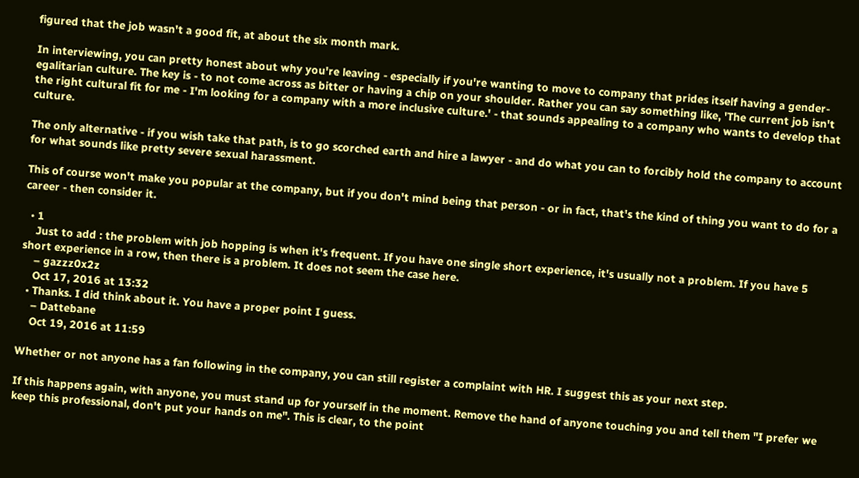figured that the job wasn't a good fit, at about the six month mark.

In interviewing, you can pretty honest about why you're leaving - especially if you're wanting to move to company that prides itself having a gender-egalitarian culture. The key is - to not come across as bitter or having a chip on your shoulder. Rather you can say something like, 'The current job isn't the right cultural fit for me - I'm looking for a company with a more inclusive culture.' - that sounds appealing to a company who wants to develop that culture.

The only alternative - if you wish take that path, is to go scorched earth and hire a lawyer - and do what you can to forcibly hold the company to account for what sounds like pretty severe sexual harassment.

This of course won't make you popular at the company, but if you don't mind being that person - or in fact, that's the kind of thing you want to do for a career - then consider it.

  • 1
    Just to add : the problem with job hopping is when it's frequent. If you have one single short experience, it's usually not a problem. If you have 5 short experience in a row, then there is a problem. It does not seem the case here.
    – gazzz0x2z
    Oct 17, 2016 at 13:32
  • Thanks. I did think about it. You have a proper point I guess.
    – Dattebane
    Oct 19, 2016 at 11:59

Whether or not anyone has a fan following in the company, you can still register a complaint with HR. I suggest this as your next step.

If this happens again, with anyone, you must stand up for yourself in the moment. Remove the hand of anyone touching you and tell them "I prefer we keep this professional, don't put your hands on me". This is clear, to the point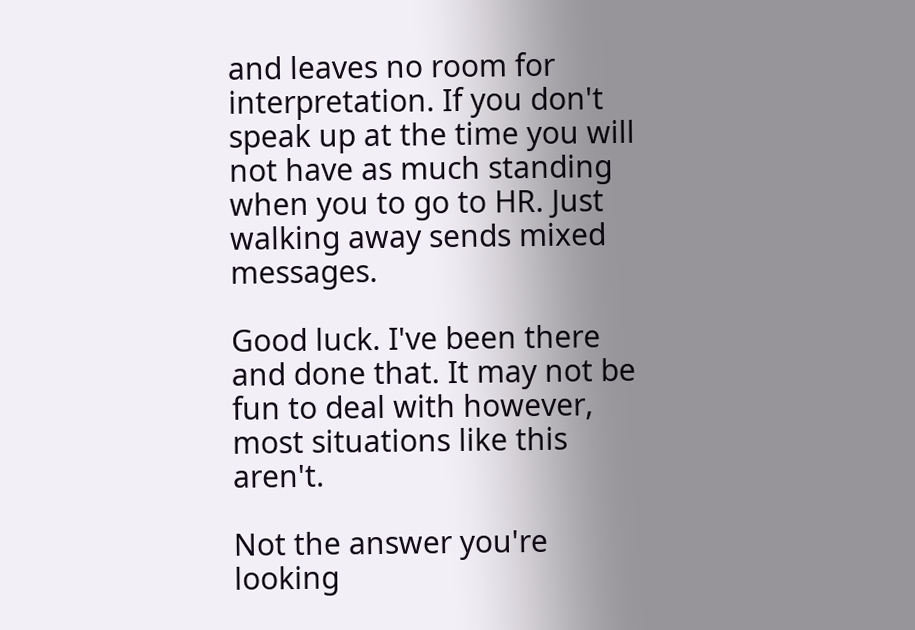and leaves no room for interpretation. If you don't speak up at the time you will not have as much standing when you to go to HR. Just walking away sends mixed messages.

Good luck. I've been there and done that. It may not be fun to deal with however, most situations like this aren't.

Not the answer you're looking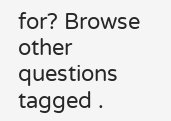for? Browse other questions tagged .